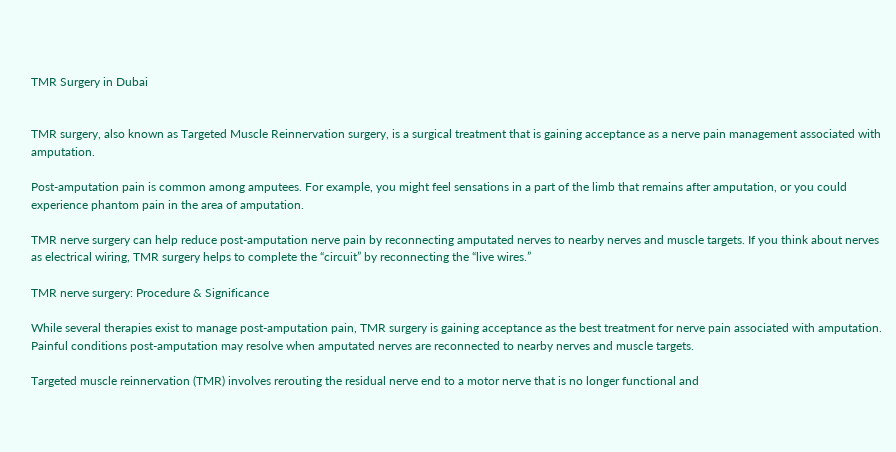TMR Surgery in Dubai


TMR surgery, also known as Targeted Muscle Reinnervation surgery, is a surgical treatment that is gaining acceptance as a nerve pain management associated with amputation.

Post-amputation pain is common among amputees. For example, you might feel sensations in a part of the limb that remains after amputation, or you could experience phantom pain in the area of amputation.

TMR nerve surgery can help reduce post-amputation nerve pain by reconnecting amputated nerves to nearby nerves and muscle targets. If you think about nerves as electrical wiring, TMR surgery helps to complete the “circuit” by reconnecting the “live wires.”

TMR nerve surgery: Procedure & Significance

While several therapies exist to manage post-amputation pain, TMR surgery is gaining acceptance as the best treatment for nerve pain associated with amputation. Painful conditions post-amputation may resolve when amputated nerves are reconnected to nearby nerves and muscle targets.

Targeted muscle reinnervation (TMR) involves rerouting the residual nerve end to a motor nerve that is no longer functional and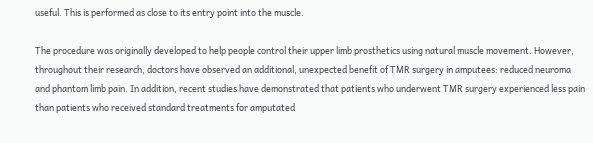useful. This is performed as close to its entry point into the muscle.

The procedure was originally developed to help people control their upper limb prosthetics using natural muscle movement. However, throughout their research, doctors have observed an additional, unexpected benefit of TMR surgery in amputees: reduced neuroma and phantom limb pain. In addition, recent studies have demonstrated that patients who underwent TMR surgery experienced less pain than patients who received standard treatments for amputated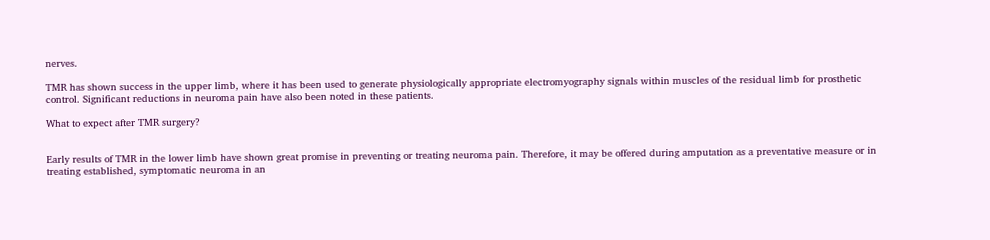nerves.

TMR has shown success in the upper limb, where it has been used to generate physiologically appropriate electromyography signals within muscles of the residual limb for prosthetic control. Significant reductions in neuroma pain have also been noted in these patients.

What to expect after TMR surgery?


Early results of TMR in the lower limb have shown great promise in preventing or treating neuroma pain. Therefore, it may be offered during amputation as a preventative measure or in treating established, symptomatic neuroma in an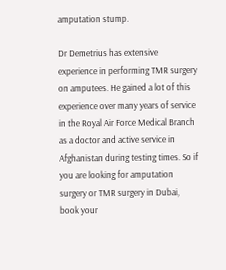amputation stump.

Dr Demetrius has extensive experience in performing TMR surgery on amputees. He gained a lot of this experience over many years of service in the Royal Air Force Medical Branch as a doctor and active service in Afghanistan during testing times. So if you are looking for amputation surgery or TMR surgery in Dubai, book your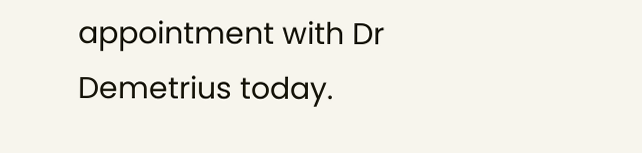appointment with Dr Demetrius today.